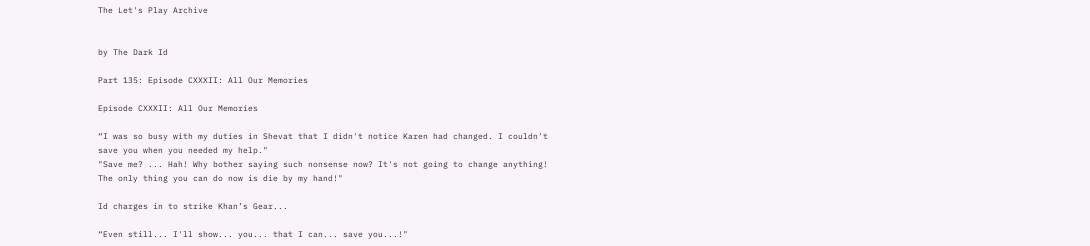The Let's Play Archive


by The Dark Id

Part 135: Episode CXXXII: All Our Memories

Episode CXXXII: All Our Memories

“I was so busy with my duties in Shevat that I didn't notice Karen had changed. I couldn't save you when you needed my help."
"Save me? ... Hah! Why bother saying such nonsense now? It's not going to change anything! The only thing you can do now is die by my hand!"

Id charges in to strike Khan’s Gear...

“Even still... I'll show... you... that I can... save you...!"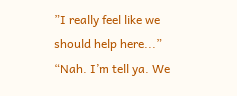”I really feel like we should help here...”
“Nah. I’m tell ya. We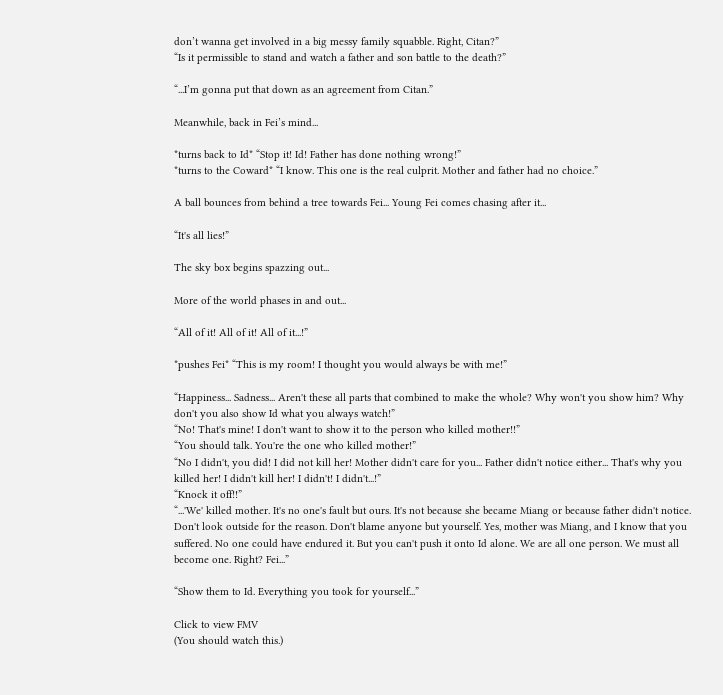don’t wanna get involved in a big messy family squabble. Right, Citan?”
“Is it permissible to stand and watch a father and son battle to the death?”

“...I’m gonna put that down as an agreement from Citan.”

Meanwhile, back in Fei’s mind...

*turns back to Id* “Stop it! Id! Father has done nothing wrong!”
*turns to the Coward* “I know. This one is the real culprit. Mother and father had no choice.”

A ball bounces from behind a tree towards Fei... Young Fei comes chasing after it...

“It's all lies!”

The sky box begins spazzing out...

More of the world phases in and out...

“All of it! All of it! All of it...!”

*pushes Fei* “This is my room! I thought you would always be with me!”

“Happiness... Sadness... Aren't these all parts that combined to make the whole? Why won't you show him? Why don't you also show Id what you always watch!”
“No! That's mine! I don't want to show it to the person who killed mother!!”
“You should talk. You're the one who killed mother!”
“No I didn't, you did! I did not kill her! Mother didn't care for you... Father didn't notice either... That's why you killed her! I didn't kill her! I didn't! I didn't...!”
“Knock it off!!”
“...'We' killed mother. It's no one's fault but ours. It's not because she became Miang or because father didn't notice. Don't look outside for the reason. Don't blame anyone but yourself. Yes, mother was Miang, and I know that you suffered. No one could have endured it. But you can't push it onto Id alone. We are all one person. We must all become one. Right? Fei...”

“Show them to Id. Everything you took for yourself...”

Click to view FMV
(You should watch this.)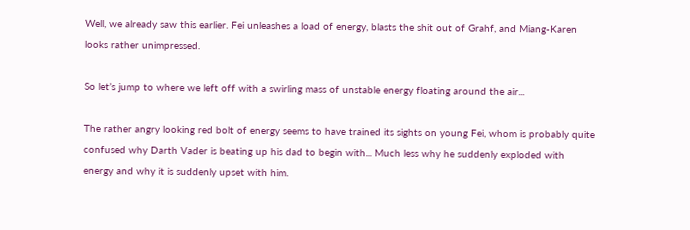Well, we already saw this earlier. Fei unleashes a load of energy, blasts the shit out of Grahf, and Miang-Karen looks rather unimpressed.

So let’s jump to where we left off with a swirling mass of unstable energy floating around the air...

The rather angry looking red bolt of energy seems to have trained its sights on young Fei, whom is probably quite confused why Darth Vader is beating up his dad to begin with... Much less why he suddenly exploded with energy and why it is suddenly upset with him.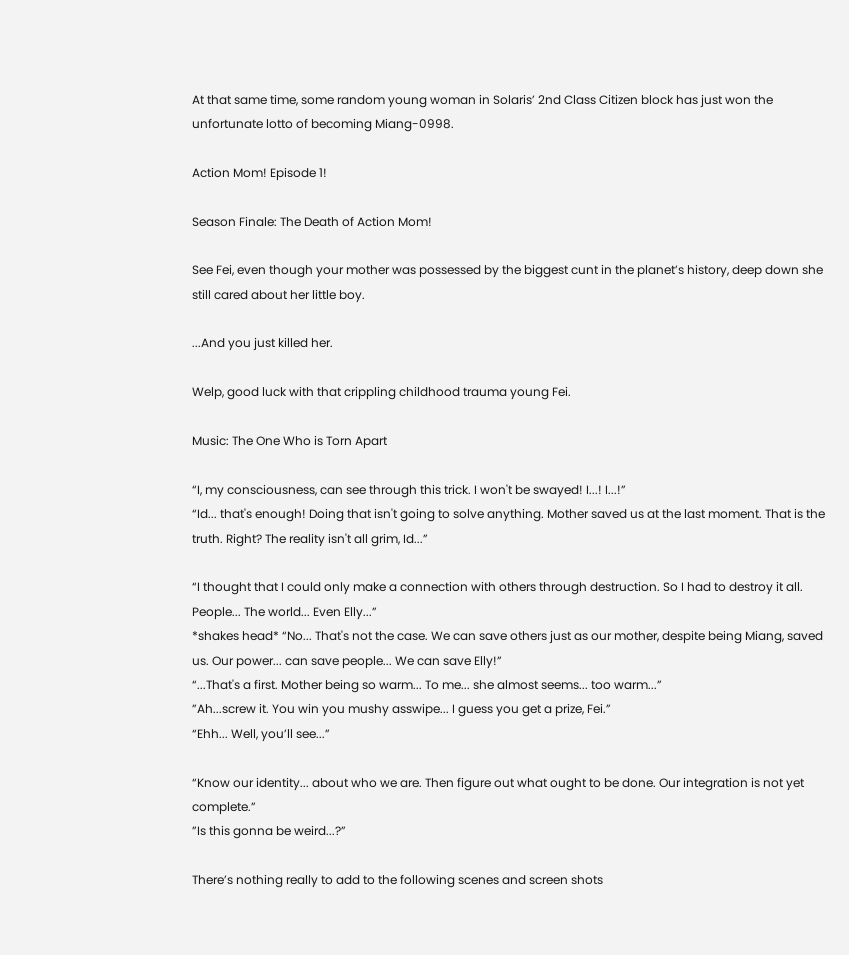At that same time, some random young woman in Solaris’ 2nd Class Citizen block has just won the unfortunate lotto of becoming Miang-0998.

Action Mom! Episode 1!

Season Finale: The Death of Action Mom!

See Fei, even though your mother was possessed by the biggest cunt in the planet’s history, deep down she still cared about her little boy.

...And you just killed her.

Welp, good luck with that crippling childhood trauma young Fei.

Music: The One Who is Torn Apart

“I, my consciousness, can see through this trick. I won't be swayed! I...! I...!”
“Id... that's enough! Doing that isn't going to solve anything. Mother saved us at the last moment. That is the truth. Right? The reality isn't all grim, Id...”

“I thought that I could only make a connection with others through destruction. So I had to destroy it all. People... The world... Even Elly...”
*shakes head* “No... That's not the case. We can save others just as our mother, despite being Miang, saved us. Our power... can save people... We can save Elly!”
“...That's a first. Mother being so warm... To me... she almost seems... too warm...”
”Ah...screw it. You win you mushy asswipe... I guess you get a prize, Fei.”
“Ehh... Well, you’ll see...”

“Know our identity... about who we are. Then figure out what ought to be done. Our integration is not yet complete.”
”Is this gonna be weird...?”

There’s nothing really to add to the following scenes and screen shots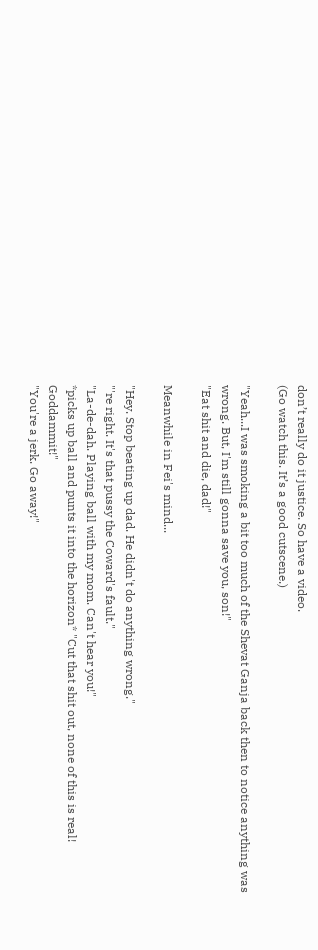don’t really do it justice. So have a video.
(Go watch this. It’s a good cutscene.)

"Yeah...I was smoking a bit too much of the Shevat Ganja back then to notice anything was wrong. But, I'm still gonna save you, son!"
"Eat shit and die, dad!"

Meanwhile in Fei's mind...

"Hey. Stop beating up dad. He didn't do anything wrong."
"'re right. It's that pussy the Coward's fault."
"La-de-dah. Playing ball with my mom. Can't hear you!"
*picks up ball and punts it into the horizon* "Cut that shit out, none of this is real! Goddammit!"
"You're a jerk. Go away!"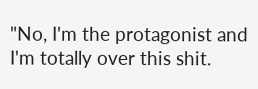"No, I'm the protagonist and I'm totally over this shit.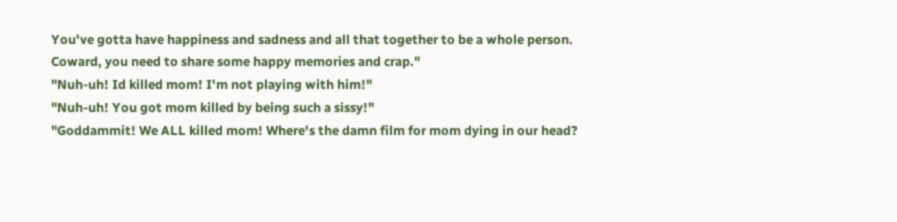You've gotta have happiness and sadness and all that together to be a whole person. Coward, you need to share some happy memories and crap."
"Nuh-uh! Id killed mom! I'm not playing with him!"
"Nuh-uh! You got mom killed by being such a sissy!"
"Goddammit! We ALL killed mom! Where's the damn film for mom dying in our head?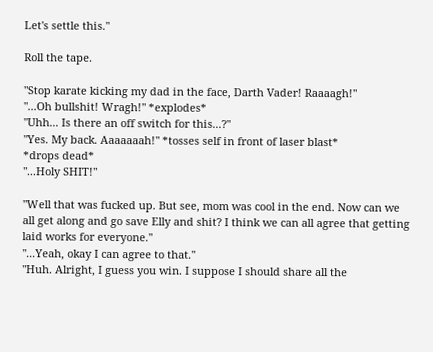Let's settle this."

Roll the tape.

"Stop karate kicking my dad in the face, Darth Vader! Raaaagh!"
"...Oh bullshit! Wragh!" *explodes*
"Uhh... Is there an off switch for this...?"
"Yes. My back. Aaaaaaah!" *tosses self in front of laser blast*
*drops dead*
"...Holy SHIT!"

"Well that was fucked up. But see, mom was cool in the end. Now can we all get along and go save Elly and shit? I think we can all agree that getting laid works for everyone."
"...Yeah, okay I can agree to that."
"Huh. Alright, I guess you win. I suppose I should share all the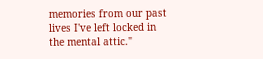memories from our past lives I've left locked in the mental attic."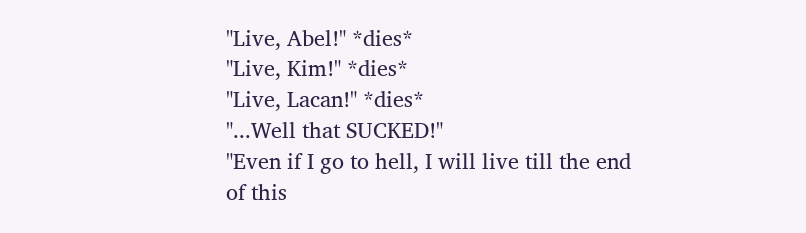"Live, Abel!" *dies*
"Live, Kim!" *dies*
"Live, Lacan!" *dies*
"...Well that SUCKED!"
"Even if I go to hell, I will live till the end of this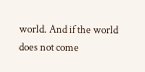world. And if the world does not come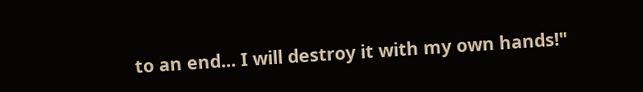to an end... I will destroy it with my own hands!"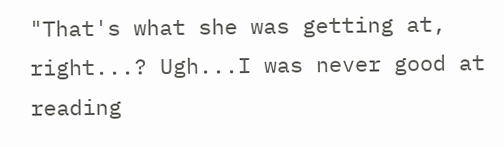"That's what she was getting at, right...? Ugh...I was never good at reading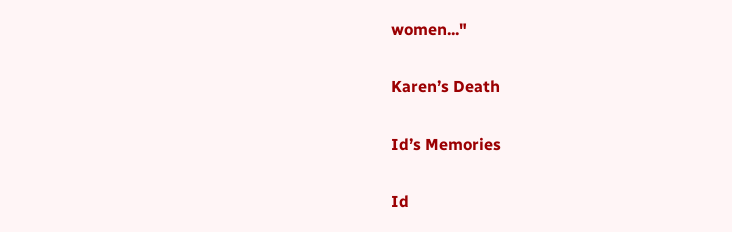women..."

Karen’s Death

Id’s Memories

Id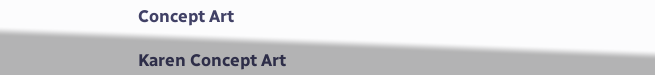Concept Art

Karen Concept Art